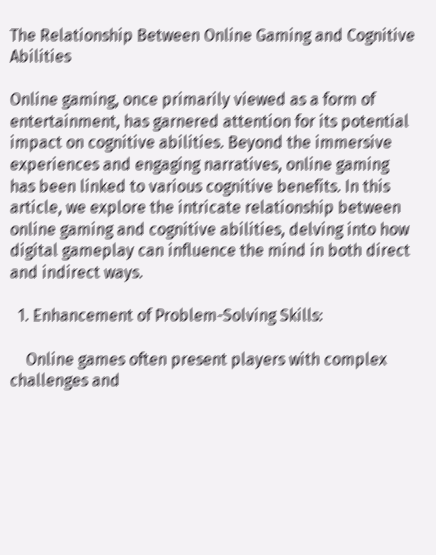The Relationship Between Online Gaming and Cognitive Abilities

Online gaming, once primarily viewed as a form of entertainment, has garnered attention for its potential impact on cognitive abilities. Beyond the immersive experiences and engaging narratives, online gaming has been linked to various cognitive benefits. In this article, we explore the intricate relationship between online gaming and cognitive abilities, delving into how digital gameplay can influence the mind in both direct and indirect ways.

  1. Enhancement of Problem-Solving Skills:

    Online games often present players with complex challenges and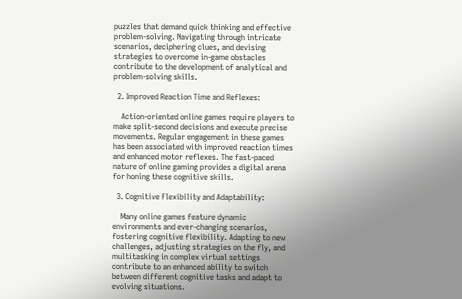puzzles that demand quick thinking and effective problem-solving. Navigating through intricate scenarios, deciphering clues, and devising strategies to overcome in-game obstacles contribute to the development of analytical and problem-solving skills.

  2. Improved Reaction Time and Reflexes:

    Action-oriented online games require players to make split-second decisions and execute precise movements. Regular engagement in these games has been associated with improved reaction times and enhanced motor reflexes. The fast-paced nature of online gaming provides a digital arena for honing these cognitive skills.

  3. Cognitive Flexibility and Adaptability:

    Many online games feature dynamic environments and ever-changing scenarios, fostering cognitive flexibility. Adapting to new challenges, adjusting strategies on the fly, and multitasking in complex virtual settings contribute to an enhanced ability to switch between different cognitive tasks and adapt to evolving situations.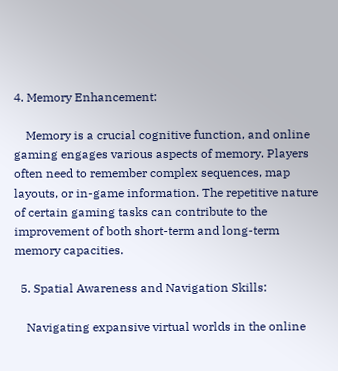4. Memory Enhancement:

    Memory is a crucial cognitive function, and online gaming engages various aspects of memory. Players often need to remember complex sequences, map layouts, or in-game information. The repetitive nature of certain gaming tasks can contribute to the improvement of both short-term and long-term memory capacities.

  5. Spatial Awareness and Navigation Skills:

    Navigating expansive virtual worlds in the online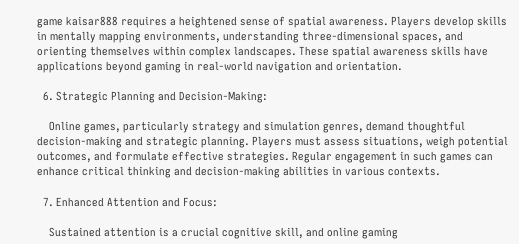game kaisar888 requires a heightened sense of spatial awareness. Players develop skills in mentally mapping environments, understanding three-dimensional spaces, and orienting themselves within complex landscapes. These spatial awareness skills have applications beyond gaming in real-world navigation and orientation.

  6. Strategic Planning and Decision-Making:

    Online games, particularly strategy and simulation genres, demand thoughtful decision-making and strategic planning. Players must assess situations, weigh potential outcomes, and formulate effective strategies. Regular engagement in such games can enhance critical thinking and decision-making abilities in various contexts.

  7. Enhanced Attention and Focus:

    Sustained attention is a crucial cognitive skill, and online gaming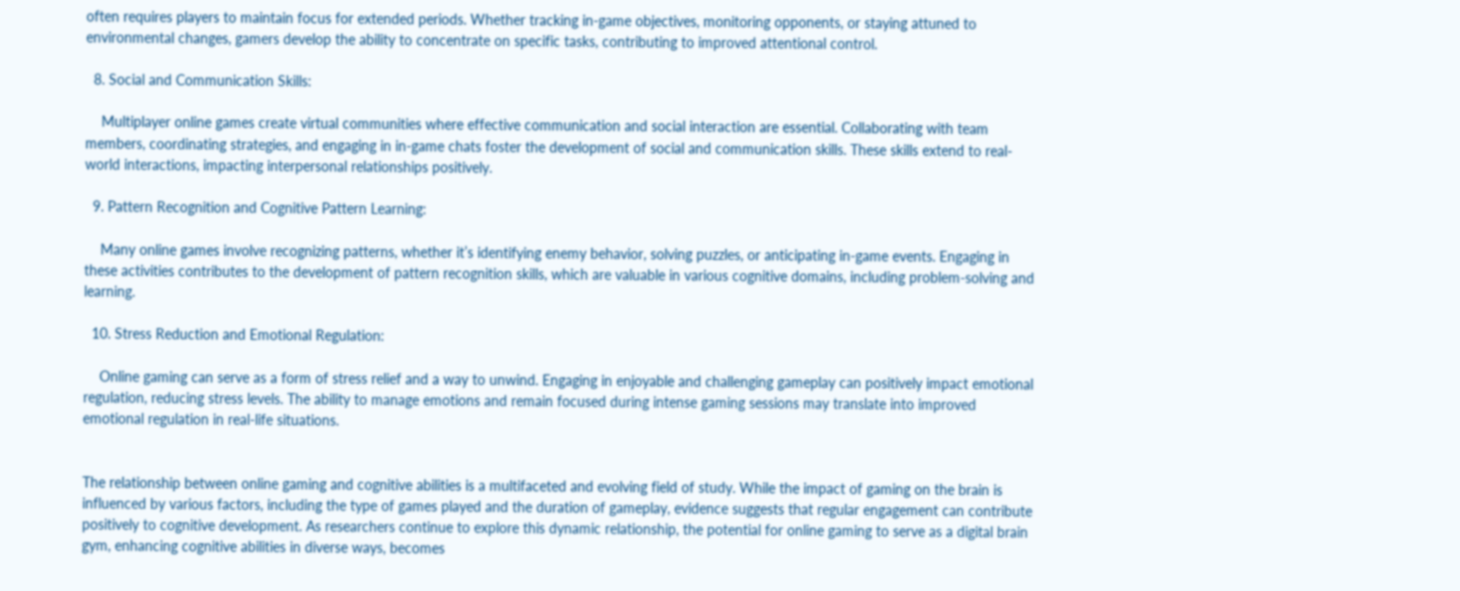often requires players to maintain focus for extended periods. Whether tracking in-game objectives, monitoring opponents, or staying attuned to environmental changes, gamers develop the ability to concentrate on specific tasks, contributing to improved attentional control.

  8. Social and Communication Skills:

    Multiplayer online games create virtual communities where effective communication and social interaction are essential. Collaborating with team members, coordinating strategies, and engaging in in-game chats foster the development of social and communication skills. These skills extend to real-world interactions, impacting interpersonal relationships positively.

  9. Pattern Recognition and Cognitive Pattern Learning:

    Many online games involve recognizing patterns, whether it’s identifying enemy behavior, solving puzzles, or anticipating in-game events. Engaging in these activities contributes to the development of pattern recognition skills, which are valuable in various cognitive domains, including problem-solving and learning.

  10. Stress Reduction and Emotional Regulation:

    Online gaming can serve as a form of stress relief and a way to unwind. Engaging in enjoyable and challenging gameplay can positively impact emotional regulation, reducing stress levels. The ability to manage emotions and remain focused during intense gaming sessions may translate into improved emotional regulation in real-life situations.


The relationship between online gaming and cognitive abilities is a multifaceted and evolving field of study. While the impact of gaming on the brain is influenced by various factors, including the type of games played and the duration of gameplay, evidence suggests that regular engagement can contribute positively to cognitive development. As researchers continue to explore this dynamic relationship, the potential for online gaming to serve as a digital brain gym, enhancing cognitive abilities in diverse ways, becomes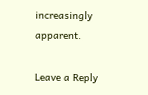increasingly apparent.

Leave a Reply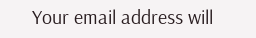Your email address will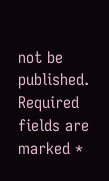not be published. Required fields are marked *